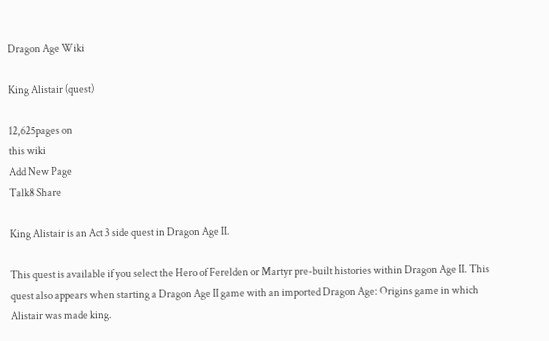Dragon Age Wiki

King Alistair (quest)

12,625pages on
this wiki
Add New Page
Talk8 Share

King Alistair is an Act 3 side quest in Dragon Age II.

This quest is available if you select the Hero of Ferelden or Martyr pre-built histories within Dragon Age II. This quest also appears when starting a Dragon Age II game with an imported Dragon Age: Origins game in which Alistair was made king.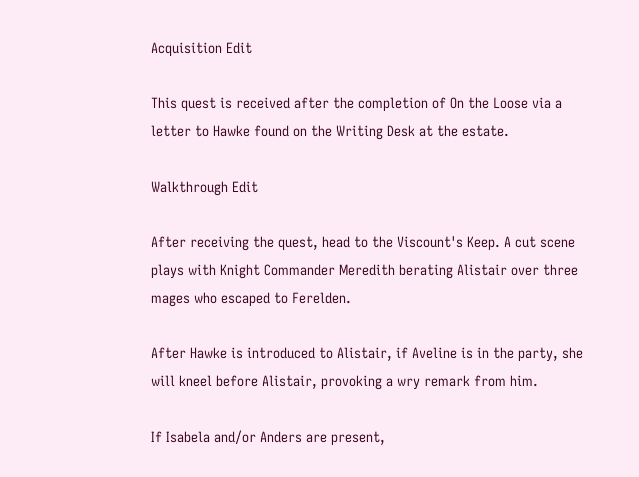Acquisition Edit

This quest is received after the completion of On the Loose via a letter to Hawke found on the Writing Desk at the estate.

Walkthrough Edit

After receiving the quest, head to the Viscount's Keep. A cut scene plays with Knight Commander Meredith berating Alistair over three mages who escaped to Ferelden.

After Hawke is introduced to Alistair, if Aveline is in the party, she will kneel before Alistair, provoking a wry remark from him.

If Isabela and/or Anders are present,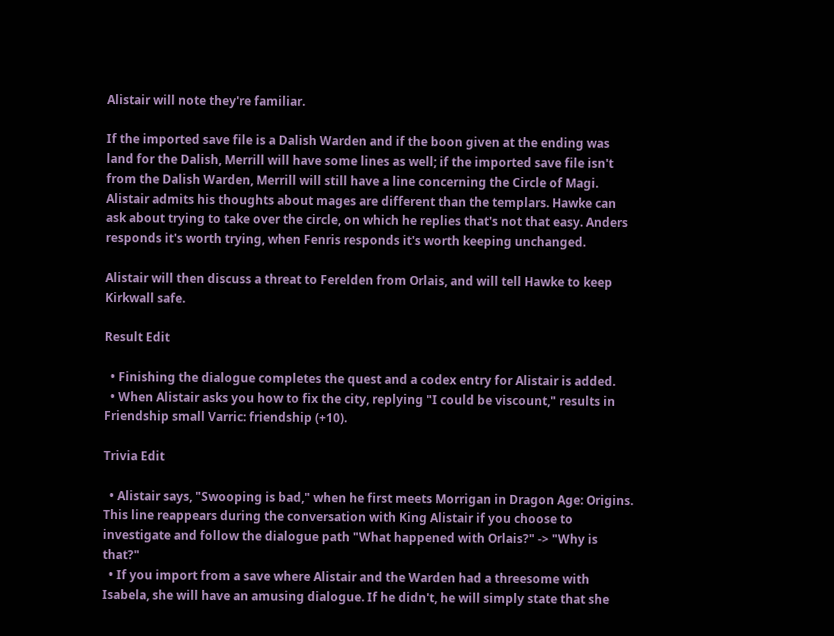Alistair will note they're familiar.

If the imported save file is a Dalish Warden and if the boon given at the ending was land for the Dalish, Merrill will have some lines as well; if the imported save file isn't from the Dalish Warden, Merrill will still have a line concerning the Circle of Magi. Alistair admits his thoughts about mages are different than the templars. Hawke can ask about trying to take over the circle, on which he replies that's not that easy. Anders responds it's worth trying, when Fenris responds it's worth keeping unchanged.

Alistair will then discuss a threat to Ferelden from Orlais, and will tell Hawke to keep Kirkwall safe.

Result Edit

  • Finishing the dialogue completes the quest and a codex entry for Alistair is added.
  • When Alistair asks you how to fix the city, replying "I could be viscount," results in Friendship small Varric: friendship (+10).

Trivia Edit

  • Alistair says, "Swooping is bad," when he first meets Morrigan in Dragon Age: Origins. This line reappears during the conversation with King Alistair if you choose to investigate and follow the dialogue path "What happened with Orlais?" -> "Why is that?"
  • If you import from a save where Alistair and the Warden had a threesome with Isabela, she will have an amusing dialogue. If he didn't, he will simply state that she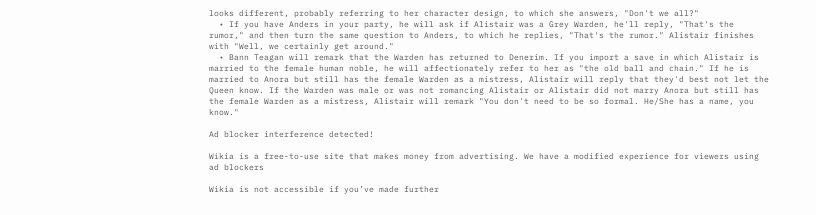looks different, probably referring to her character design, to which she answers, "Don't we all?"
  • If you have Anders in your party, he will ask if Alistair was a Grey Warden, he'll reply, "That's the rumor," and then turn the same question to Anders, to which he replies, "That's the rumor." Alistair finishes with "Well, we certainly get around."
  • Bann Teagan will remark that the Warden has returned to Denerim. If you import a save in which Alistair is married to the female human noble, he will affectionately refer to her as "the old ball and chain." If he is married to Anora but still has the female Warden as a mistress, Alistair will reply that they'd best not let the Queen know. If the Warden was male or was not romancing Alistair or Alistair did not marry Anora but still has the female Warden as a mistress, Alistair will remark "You don't need to be so formal. He/She has a name, you know."

Ad blocker interference detected!

Wikia is a free-to-use site that makes money from advertising. We have a modified experience for viewers using ad blockers

Wikia is not accessible if you’ve made further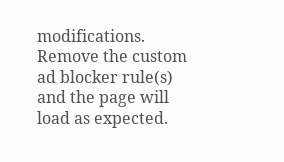modifications. Remove the custom ad blocker rule(s) and the page will load as expected.